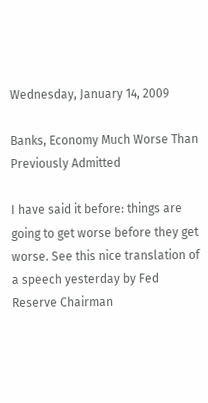Wednesday, January 14, 2009

Banks, Economy Much Worse Than Previously Admitted

I have said it before: things are going to get worse before they get worse. See this nice translation of a speech yesterday by Fed Reserve Chairman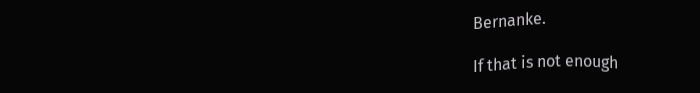Bernanke.

If that is not enough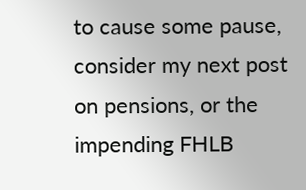to cause some pause, consider my next post on pensions, or the impending FHLB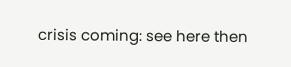crisis coming: see here then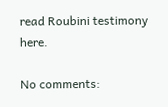read Roubini testimony here.

No comments: